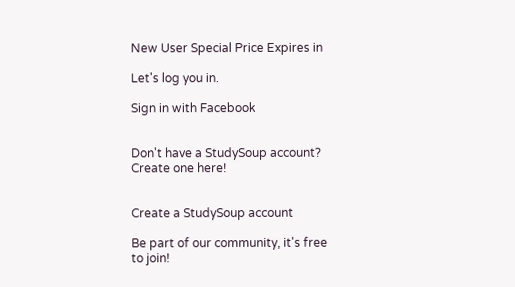New User Special Price Expires in

Let's log you in.

Sign in with Facebook


Don't have a StudySoup account? Create one here!


Create a StudySoup account

Be part of our community, it's free to join!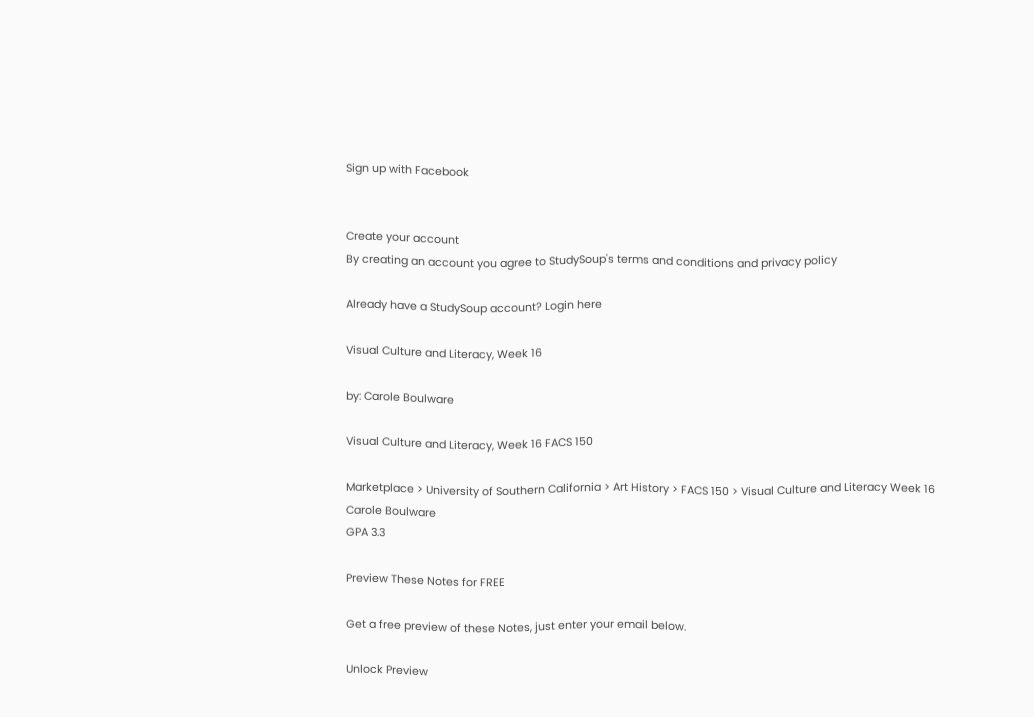Sign up with Facebook


Create your account
By creating an account you agree to StudySoup's terms and conditions and privacy policy

Already have a StudySoup account? Login here

Visual Culture and Literacy, Week 16

by: Carole Boulware

Visual Culture and Literacy, Week 16 FACS 150

Marketplace > University of Southern California > Art History > FACS 150 > Visual Culture and Literacy Week 16
Carole Boulware
GPA 3.3

Preview These Notes for FREE

Get a free preview of these Notes, just enter your email below.

Unlock Preview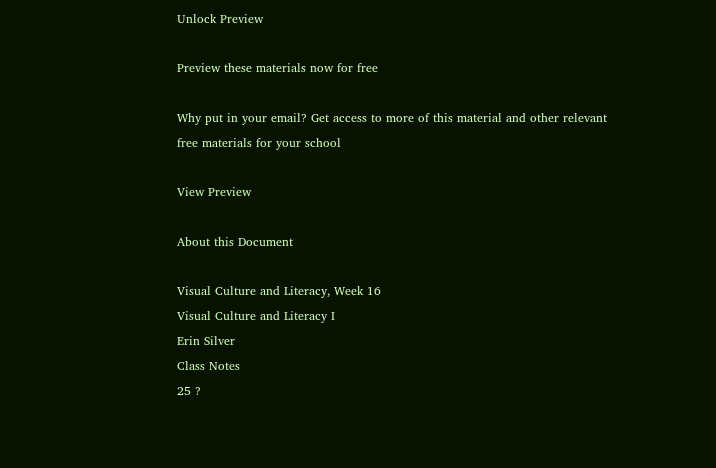Unlock Preview

Preview these materials now for free

Why put in your email? Get access to more of this material and other relevant free materials for your school

View Preview

About this Document

Visual Culture and Literacy, Week 16
Visual Culture and Literacy I
Erin Silver
Class Notes
25 ?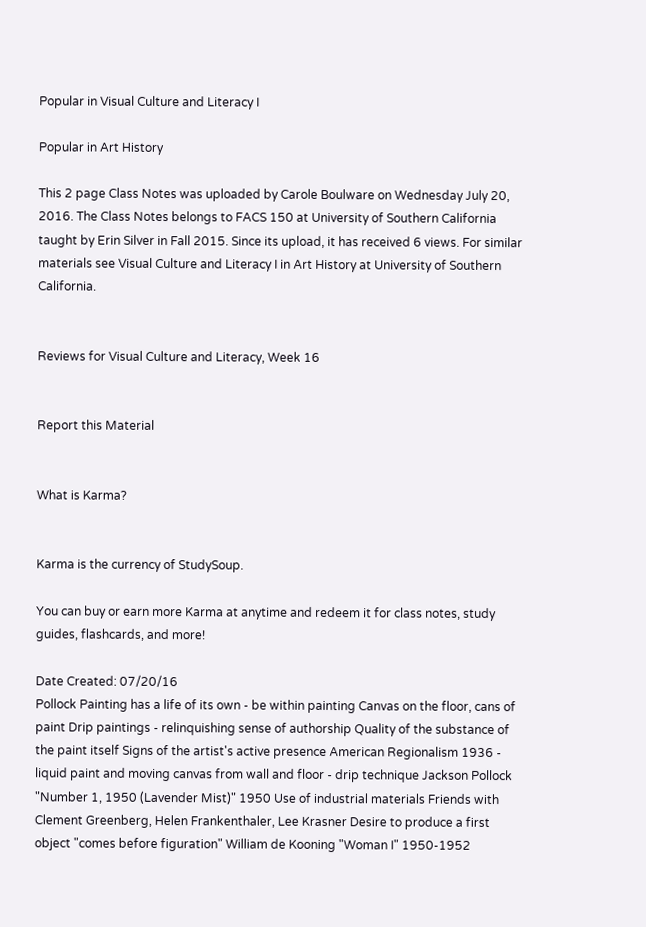Popular in Visual Culture and Literacy I

Popular in Art History

This 2 page Class Notes was uploaded by Carole Boulware on Wednesday July 20, 2016. The Class Notes belongs to FACS 150 at University of Southern California taught by Erin Silver in Fall 2015. Since its upload, it has received 6 views. For similar materials see Visual Culture and Literacy I in Art History at University of Southern California.


Reviews for Visual Culture and Literacy, Week 16


Report this Material


What is Karma?


Karma is the currency of StudySoup.

You can buy or earn more Karma at anytime and redeem it for class notes, study guides, flashcards, and more!

Date Created: 07/20/16
Pollock Painting has a life of its own - be within painting Canvas on the floor, cans of paint Drip paintings - relinquishing sense of authorship Quality of the substance of the paint itself Signs of the artist's active presence American Regionalism 1936 - liquid paint and moving canvas from wall and floor - drip technique Jackson Pollock "Number 1, 1950 (Lavender Mist)" 1950 Use of industrial materials Friends with Clement Greenberg, Helen Frankenthaler, Lee Krasner Desire to produce a first object "comes before figuration" William de Kooning "Woman I" 1950-1952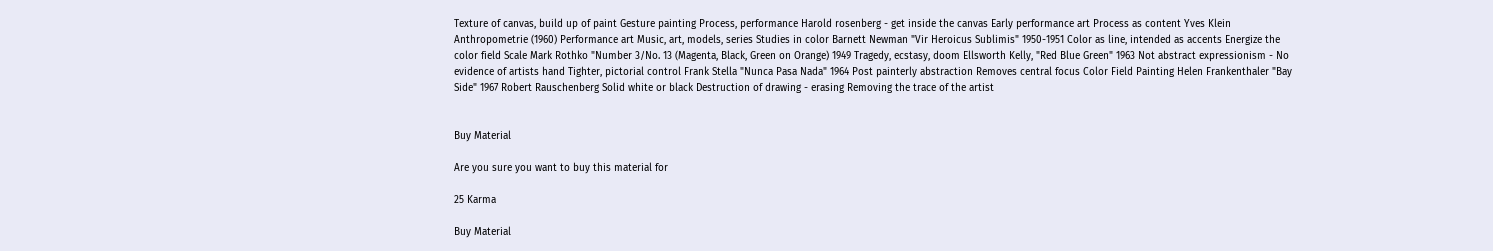Texture of canvas, build up of paint Gesture painting Process, performance Harold rosenberg - get inside the canvas Early performance art Process as content Yves Klein Anthropometrie (1960) Performance art Music, art, models, series Studies in color Barnett Newman "Vir Heroicus Sublimis" 1950-1951 Color as line, intended as accents Energize the color field Scale Mark Rothko "Number 3/No. 13 (Magenta, Black, Green on Orange) 1949 Tragedy, ecstasy, doom Ellsworth Kelly, "Red Blue Green" 1963 Not abstract expressionism - No evidence of artists hand Tighter, pictorial control Frank Stella "Nunca Pasa Nada" 1964 Post painterly abstraction Removes central focus Color Field Painting Helen Frankenthaler "Bay Side" 1967 Robert Rauschenberg Solid white or black Destruction of drawing - erasing Removing the trace of the artist


Buy Material

Are you sure you want to buy this material for

25 Karma

Buy Material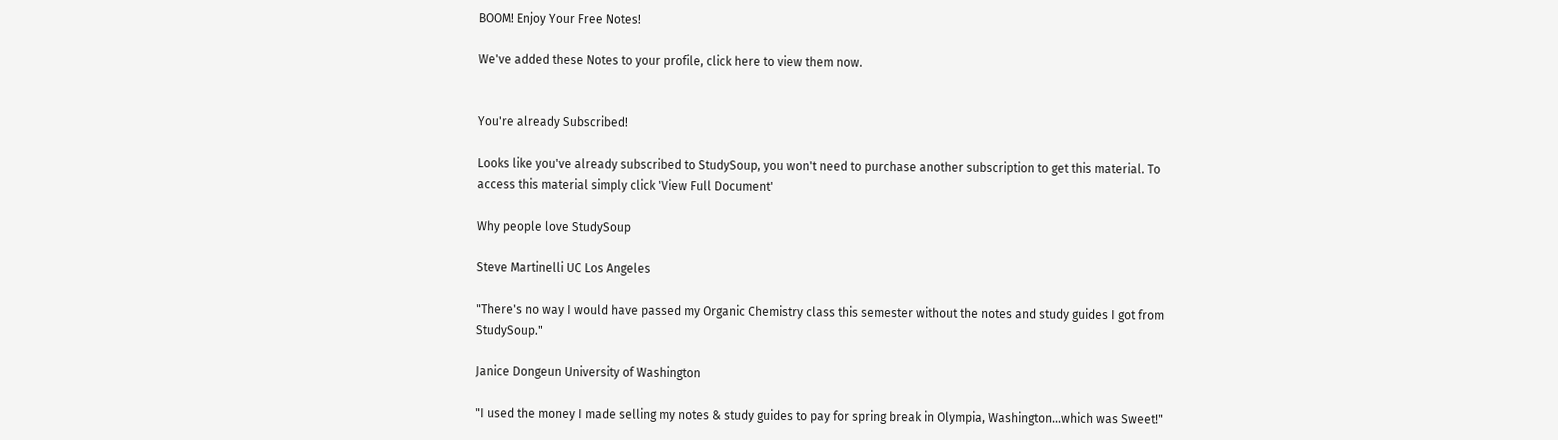BOOM! Enjoy Your Free Notes!

We've added these Notes to your profile, click here to view them now.


You're already Subscribed!

Looks like you've already subscribed to StudySoup, you won't need to purchase another subscription to get this material. To access this material simply click 'View Full Document'

Why people love StudySoup

Steve Martinelli UC Los Angeles

"There's no way I would have passed my Organic Chemistry class this semester without the notes and study guides I got from StudySoup."

Janice Dongeun University of Washington

"I used the money I made selling my notes & study guides to pay for spring break in Olympia, Washington...which was Sweet!"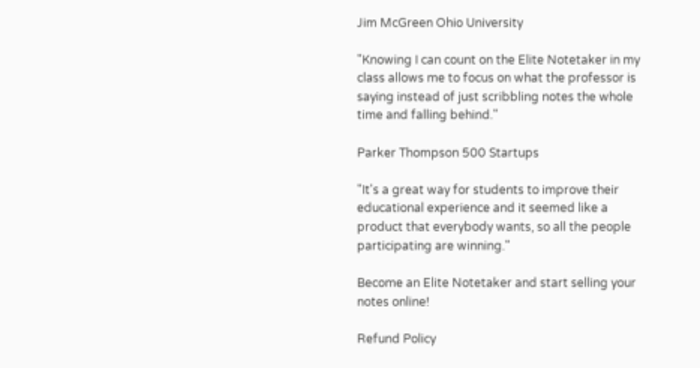Jim McGreen Ohio University

"Knowing I can count on the Elite Notetaker in my class allows me to focus on what the professor is saying instead of just scribbling notes the whole time and falling behind."

Parker Thompson 500 Startups

"It's a great way for students to improve their educational experience and it seemed like a product that everybody wants, so all the people participating are winning."

Become an Elite Notetaker and start selling your notes online!

Refund Policy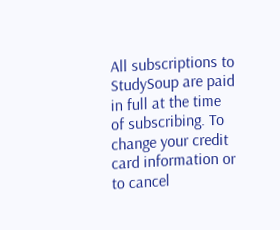All subscriptions to StudySoup are paid in full at the time of subscribing. To change your credit card information or to cancel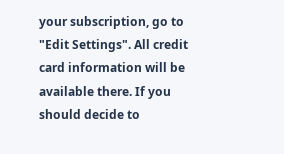your subscription, go to "Edit Settings". All credit card information will be available there. If you should decide to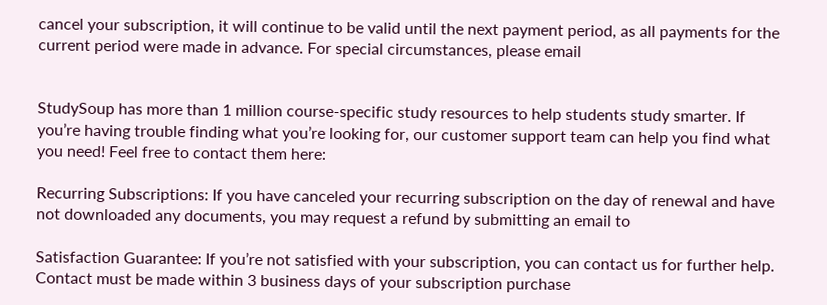cancel your subscription, it will continue to be valid until the next payment period, as all payments for the current period were made in advance. For special circumstances, please email


StudySoup has more than 1 million course-specific study resources to help students study smarter. If you’re having trouble finding what you’re looking for, our customer support team can help you find what you need! Feel free to contact them here:

Recurring Subscriptions: If you have canceled your recurring subscription on the day of renewal and have not downloaded any documents, you may request a refund by submitting an email to

Satisfaction Guarantee: If you’re not satisfied with your subscription, you can contact us for further help. Contact must be made within 3 business days of your subscription purchase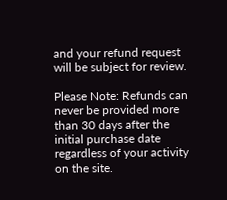and your refund request will be subject for review.

Please Note: Refunds can never be provided more than 30 days after the initial purchase date regardless of your activity on the site.